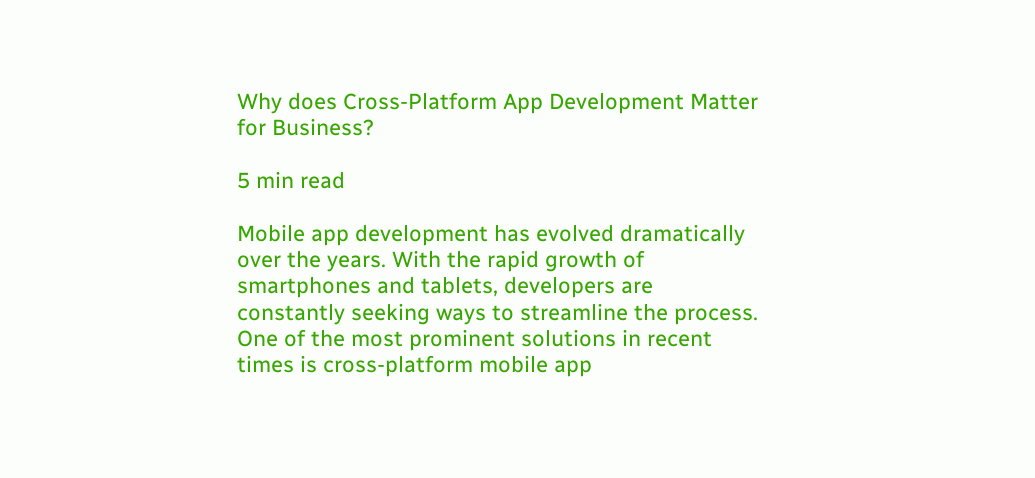Why does Cross-Platform App Development Matter for Business?

5 min read

Mobile app development has evolved dramatically over the years. With the rapid growth of smartphones and tablets, developers are constantly seeking ways to streamline the process. One of the most prominent solutions in recent times is cross-platform mobile app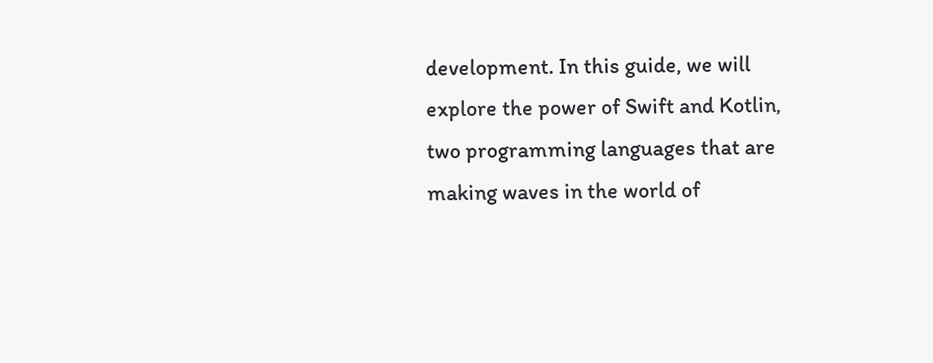development. In this guide, we will explore the power of Swift and Kotlin, two programming languages that are making waves in the world of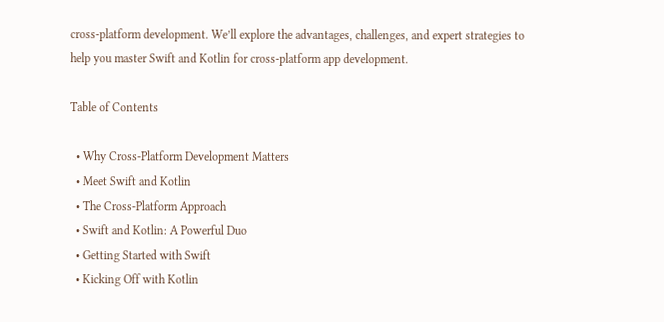cross-platform development. We’ll explore the advantages, challenges, and expert strategies to help you master Swift and Kotlin for cross-platform app development.

Table of Contents

  • Why Cross-Platform Development Matters
  • Meet Swift and Kotlin
  • The Cross-Platform Approach
  • Swift and Kotlin: A Powerful Duo
  • Getting Started with Swift
  • Kicking Off with Kotlin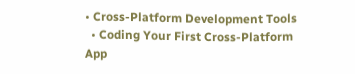• Cross-Platform Development Tools
  • Coding Your First Cross-Platform App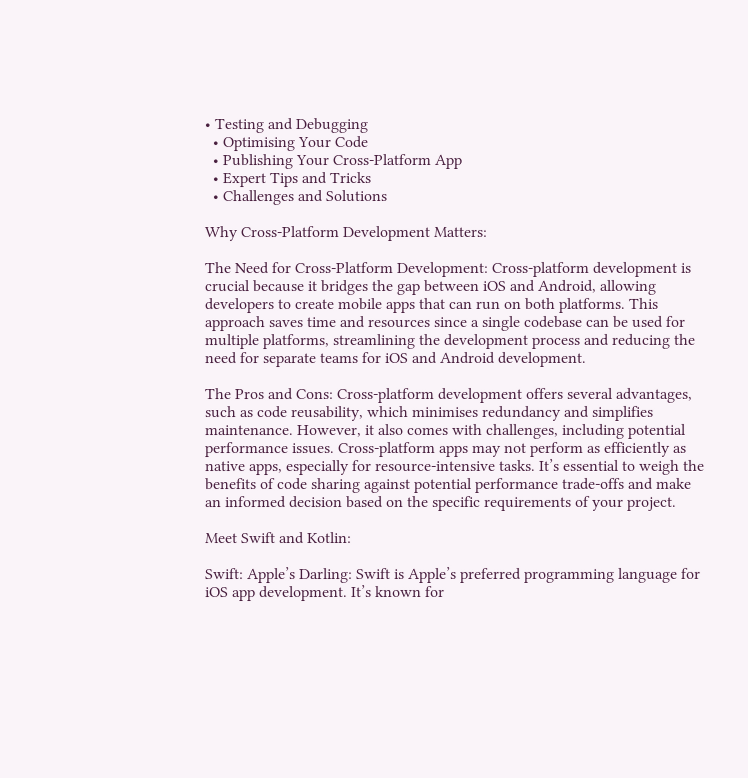• Testing and Debugging
  • Optimising Your Code
  • Publishing Your Cross-Platform App
  • Expert Tips and Tricks
  • Challenges and Solutions

Why Cross-Platform Development Matters:

The Need for Cross-Platform Development: Cross-platform development is crucial because it bridges the gap between iOS and Android, allowing developers to create mobile apps that can run on both platforms. This approach saves time and resources since a single codebase can be used for multiple platforms, streamlining the development process and reducing the need for separate teams for iOS and Android development.

The Pros and Cons: Cross-platform development offers several advantages, such as code reusability, which minimises redundancy and simplifies maintenance. However, it also comes with challenges, including potential performance issues. Cross-platform apps may not perform as efficiently as native apps, especially for resource-intensive tasks. It’s essential to weigh the benefits of code sharing against potential performance trade-offs and make an informed decision based on the specific requirements of your project.

Meet Swift and Kotlin:

Swift: Apple’s Darling: Swift is Apple’s preferred programming language for iOS app development. It’s known for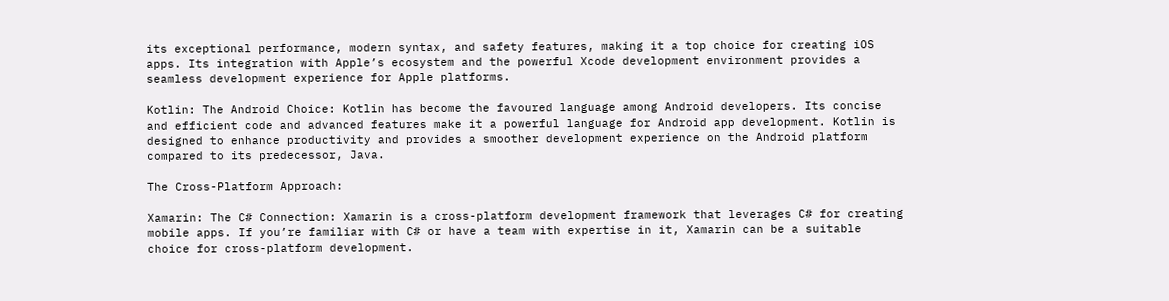its exceptional performance, modern syntax, and safety features, making it a top choice for creating iOS apps. Its integration with Apple’s ecosystem and the powerful Xcode development environment provides a seamless development experience for Apple platforms.

Kotlin: The Android Choice: Kotlin has become the favoured language among Android developers. Its concise and efficient code and advanced features make it a powerful language for Android app development. Kotlin is designed to enhance productivity and provides a smoother development experience on the Android platform compared to its predecessor, Java.

The Cross-Platform Approach:

Xamarin: The C# Connection: Xamarin is a cross-platform development framework that leverages C# for creating mobile apps. If you’re familiar with C# or have a team with expertise in it, Xamarin can be a suitable choice for cross-platform development.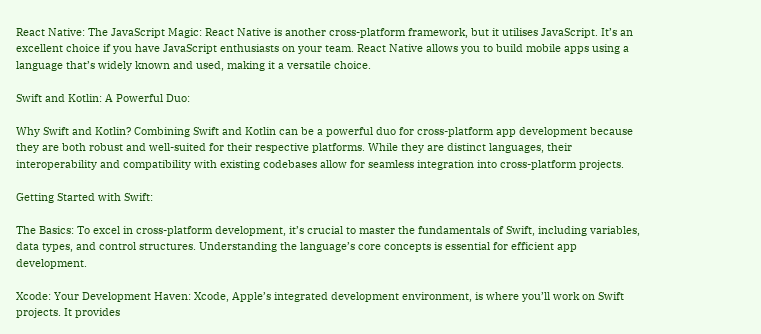React Native: The JavaScript Magic: React Native is another cross-platform framework, but it utilises JavaScript. It’s an excellent choice if you have JavaScript enthusiasts on your team. React Native allows you to build mobile apps using a language that’s widely known and used, making it a versatile choice.

Swift and Kotlin: A Powerful Duo:

Why Swift and Kotlin? Combining Swift and Kotlin can be a powerful duo for cross-platform app development because they are both robust and well-suited for their respective platforms. While they are distinct languages, their interoperability and compatibility with existing codebases allow for seamless integration into cross-platform projects.

Getting Started with Swift:

The Basics: To excel in cross-platform development, it’s crucial to master the fundamentals of Swift, including variables, data types, and control structures. Understanding the language’s core concepts is essential for efficient app development.

Xcode: Your Development Haven: Xcode, Apple’s integrated development environment, is where you’ll work on Swift projects. It provides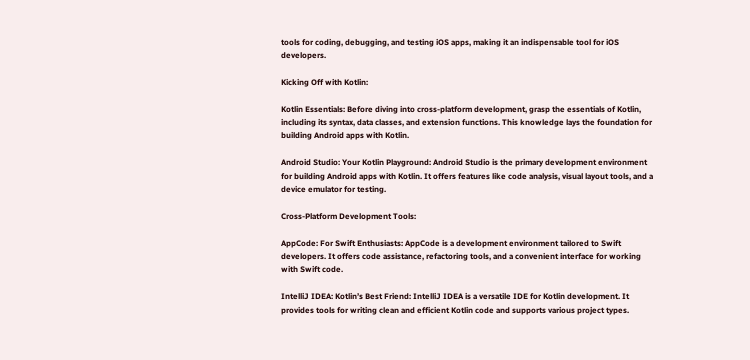tools for coding, debugging, and testing iOS apps, making it an indispensable tool for iOS developers.

Kicking Off with Kotlin:

Kotlin Essentials: Before diving into cross-platform development, grasp the essentials of Kotlin, including its syntax, data classes, and extension functions. This knowledge lays the foundation for building Android apps with Kotlin.

Android Studio: Your Kotlin Playground: Android Studio is the primary development environment for building Android apps with Kotlin. It offers features like code analysis, visual layout tools, and a device emulator for testing.

Cross-Platform Development Tools:

AppCode: For Swift Enthusiasts: AppCode is a development environment tailored to Swift developers. It offers code assistance, refactoring tools, and a convenient interface for working with Swift code.

IntelliJ IDEA: Kotlin’s Best Friend: IntelliJ IDEA is a versatile IDE for Kotlin development. It provides tools for writing clean and efficient Kotlin code and supports various project types.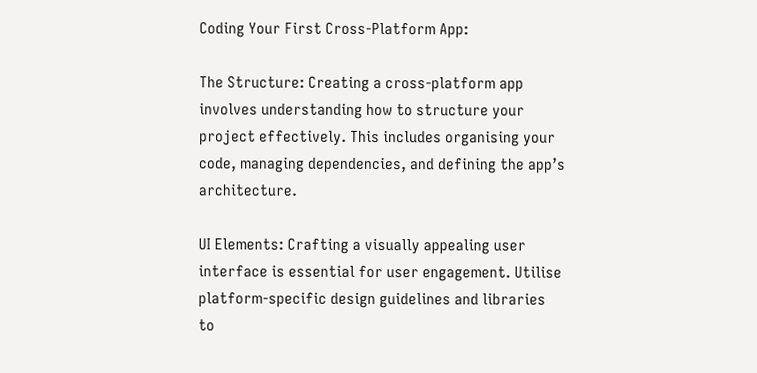Coding Your First Cross-Platform App:

The Structure: Creating a cross-platform app involves understanding how to structure your project effectively. This includes organising your code, managing dependencies, and defining the app’s architecture.

UI Elements: Crafting a visually appealing user interface is essential for user engagement. Utilise platform-specific design guidelines and libraries to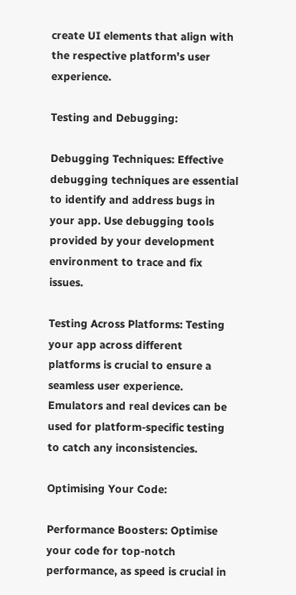create UI elements that align with the respective platform’s user experience.

Testing and Debugging:

Debugging Techniques: Effective debugging techniques are essential to identify and address bugs in your app. Use debugging tools provided by your development environment to trace and fix issues.

Testing Across Platforms: Testing your app across different platforms is crucial to ensure a seamless user experience. Emulators and real devices can be used for platform-specific testing to catch any inconsistencies.

Optimising Your Code:

Performance Boosters: Optimise your code for top-notch performance, as speed is crucial in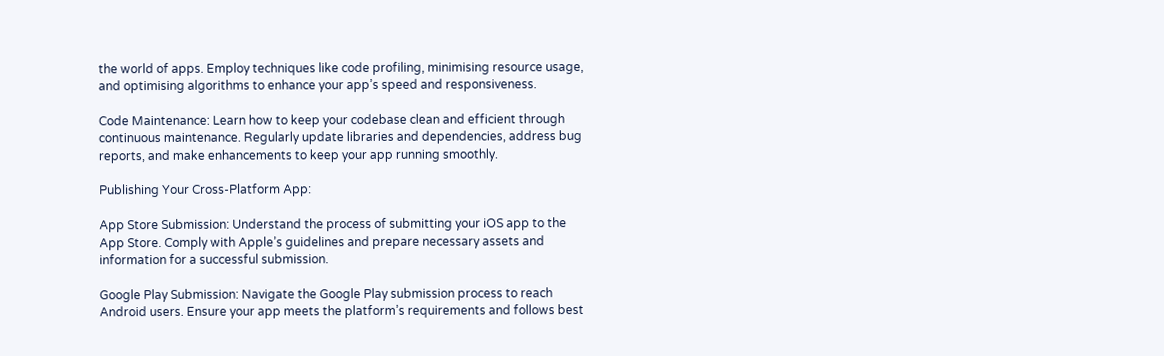the world of apps. Employ techniques like code profiling, minimising resource usage, and optimising algorithms to enhance your app’s speed and responsiveness.

Code Maintenance: Learn how to keep your codebase clean and efficient through continuous maintenance. Regularly update libraries and dependencies, address bug reports, and make enhancements to keep your app running smoothly.

Publishing Your Cross-Platform App:

App Store Submission: Understand the process of submitting your iOS app to the App Store. Comply with Apple’s guidelines and prepare necessary assets and information for a successful submission.

Google Play Submission: Navigate the Google Play submission process to reach Android users. Ensure your app meets the platform’s requirements and follows best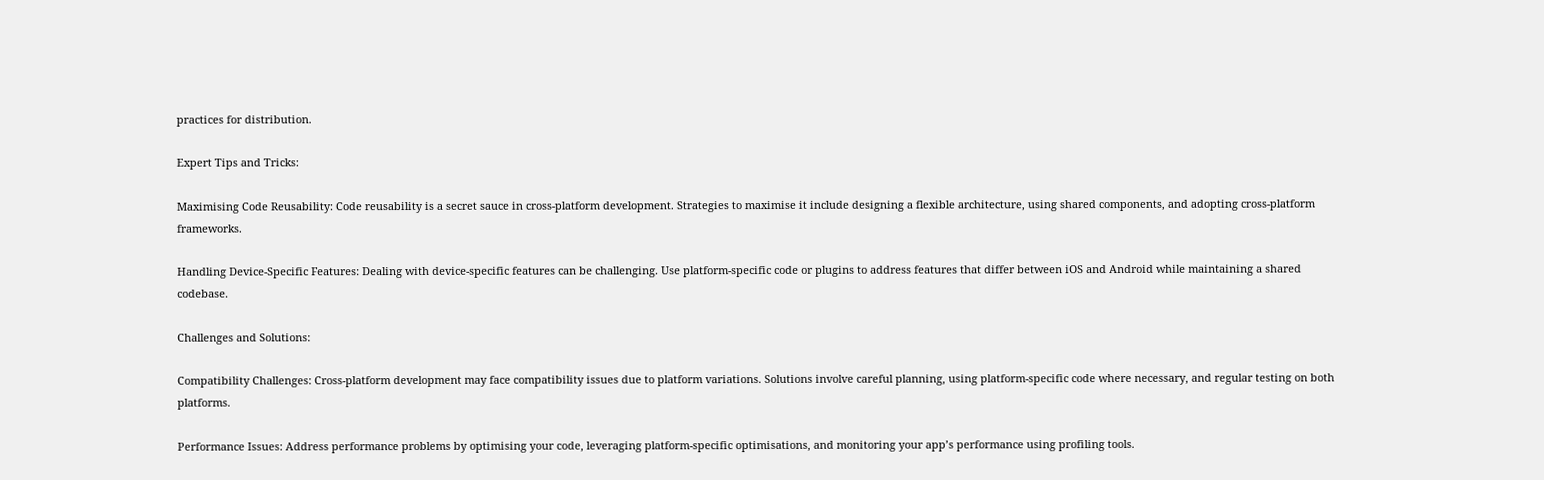practices for distribution.

Expert Tips and Tricks:

Maximising Code Reusability: Code reusability is a secret sauce in cross-platform development. Strategies to maximise it include designing a flexible architecture, using shared components, and adopting cross-platform frameworks.

Handling Device-Specific Features: Dealing with device-specific features can be challenging. Use platform-specific code or plugins to address features that differ between iOS and Android while maintaining a shared codebase.

Challenges and Solutions:

Compatibility Challenges: Cross-platform development may face compatibility issues due to platform variations. Solutions involve careful planning, using platform-specific code where necessary, and regular testing on both platforms.

Performance Issues: Address performance problems by optimising your code, leveraging platform-specific optimisations, and monitoring your app’s performance using profiling tools.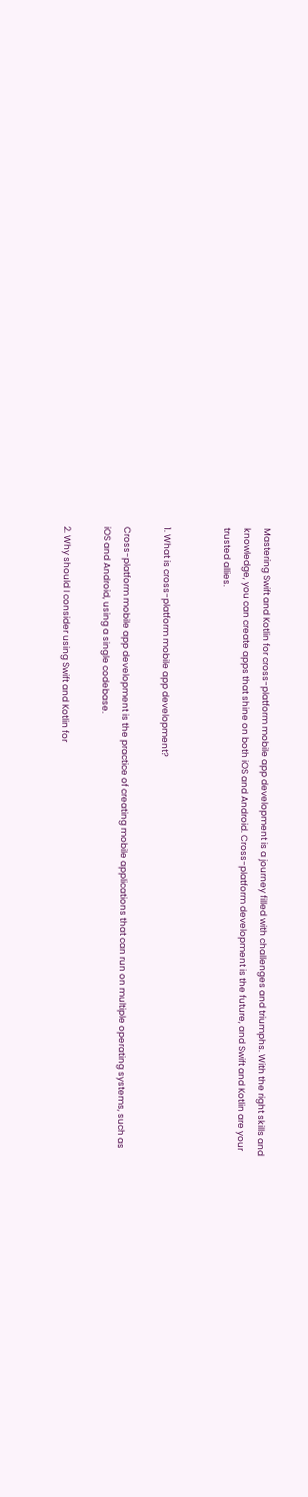Mastering Swift and Kotlin for cross-platform mobile app development is a journey filled with challenges and triumphs. With the right skills and knowledge, you can create apps that shine on both iOS and Android. Cross-platform development is the future, and Swift and Kotlin are your trusted allies.


1. What is cross-platform mobile app development?

Cross-platform mobile app development is the practice of creating mobile applications that can run on multiple operating systems, such as iOS and Android, using a single codebase.

2. Why should I consider using Swift and Kotlin for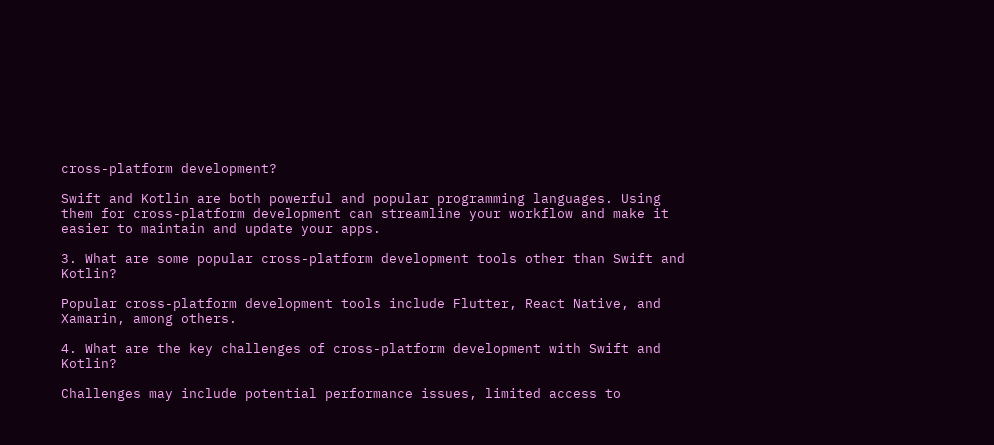cross-platform development?

Swift and Kotlin are both powerful and popular programming languages. Using them for cross-platform development can streamline your workflow and make it easier to maintain and update your apps.

3. What are some popular cross-platform development tools other than Swift and Kotlin?

Popular cross-platform development tools include Flutter, React Native, and Xamarin, among others.

4. What are the key challenges of cross-platform development with Swift and Kotlin?

Challenges may include potential performance issues, limited access to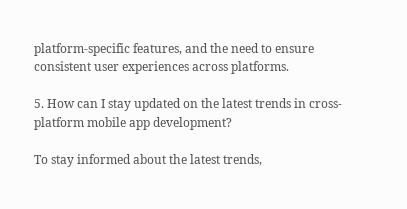platform-specific features, and the need to ensure consistent user experiences across platforms.

5. How can I stay updated on the latest trends in cross-platform mobile app development?

To stay informed about the latest trends,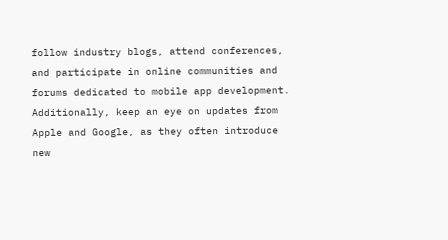follow industry blogs, attend conferences, and participate in online communities and forums dedicated to mobile app development. Additionally, keep an eye on updates from Apple and Google, as they often introduce new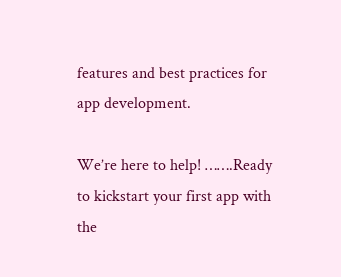features and best practices for app development.

We’re here to help! …….Ready to kickstart your first app with the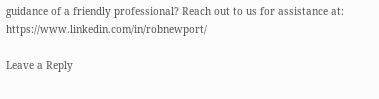guidance of a friendly professional? Reach out to us for assistance at: https://www.linkedin.com/in/robnewport/

Leave a Reply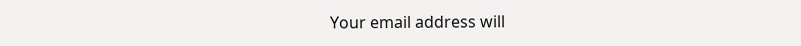Your email address will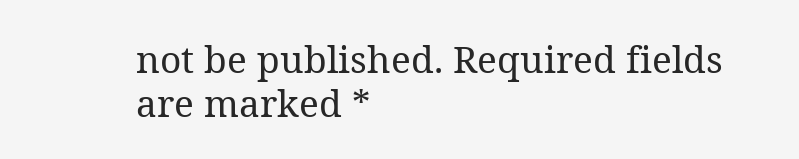not be published. Required fields are marked *